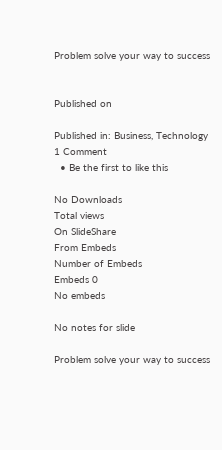Problem solve your way to success


Published on

Published in: Business, Technology
1 Comment
  • Be the first to like this

No Downloads
Total views
On SlideShare
From Embeds
Number of Embeds
Embeds 0
No embeds

No notes for slide

Problem solve your way to success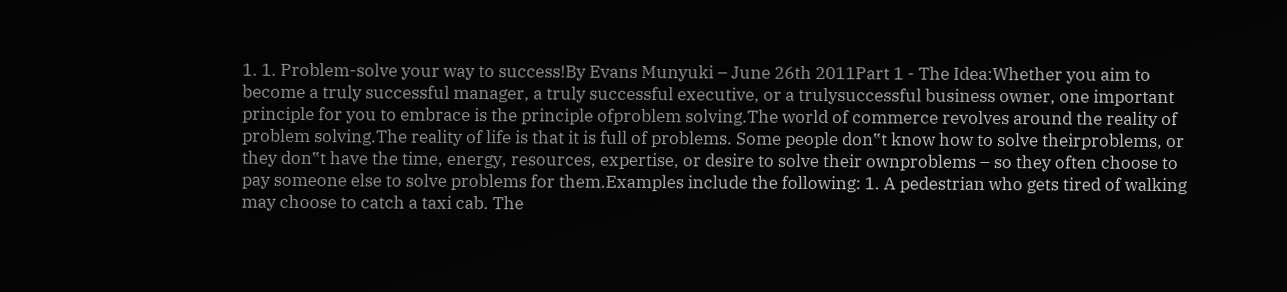1. 1. Problem-solve your way to success!By Evans Munyuki – June 26th 2011Part 1 - The Idea:Whether you aim to become a truly successful manager, a truly successful executive, or a trulysuccessful business owner, one important principle for you to embrace is the principle ofproblem solving.The world of commerce revolves around the reality of problem solving.The reality of life is that it is full of problems. Some people don‟t know how to solve theirproblems, or they don‟t have the time, energy, resources, expertise, or desire to solve their ownproblems – so they often choose to pay someone else to solve problems for them.Examples include the following: 1. A pedestrian who gets tired of walking may choose to catch a taxi cab. The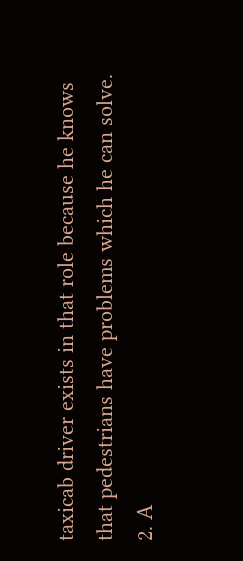taxicab driver exists in that role because he knows that pedestrians have problems which he can solve. 2. A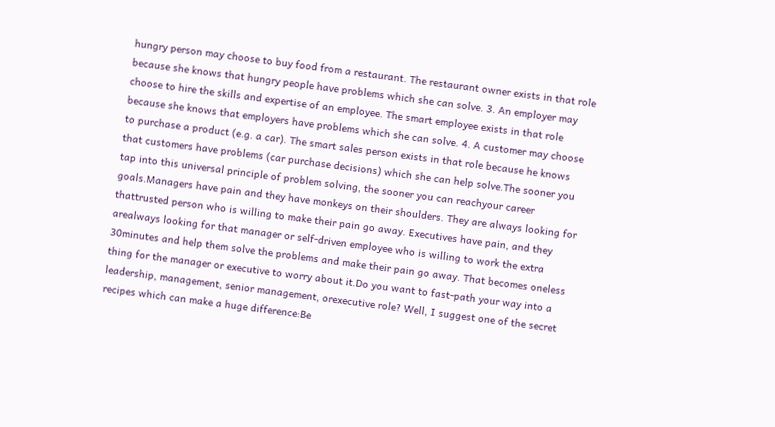hungry person may choose to buy food from a restaurant. The restaurant owner exists in that role because she knows that hungry people have problems which she can solve. 3. An employer may choose to hire the skills and expertise of an employee. The smart employee exists in that role because she knows that employers have problems which she can solve. 4. A customer may choose to purchase a product (e.g. a car). The smart sales person exists in that role because he knows that customers have problems (car purchase decisions) which she can help solve.The sooner you tap into this universal principle of problem solving, the sooner you can reachyour career goals.Managers have pain and they have monkeys on their shoulders. They are always looking for thattrusted person who is willing to make their pain go away. Executives have pain, and they arealways looking for that manager or self-driven employee who is willing to work the extra 30minutes and help them solve the problems and make their pain go away. That becomes oneless thing for the manager or executive to worry about it.Do you want to fast-path your way into a leadership, management, senior management, orexecutive role? Well, I suggest one of the secret recipes which can make a huge difference:Be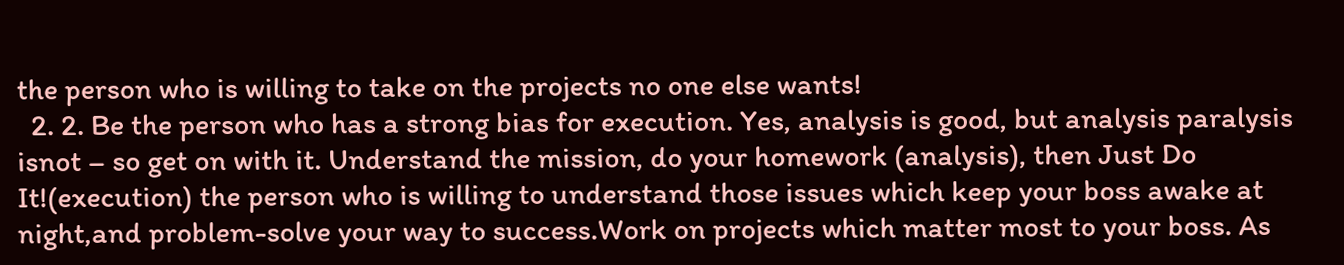the person who is willing to take on the projects no one else wants!
  2. 2. Be the person who has a strong bias for execution. Yes, analysis is good, but analysis paralysis isnot – so get on with it. Understand the mission, do your homework (analysis), then Just Do It!(execution) the person who is willing to understand those issues which keep your boss awake at night,and problem-solve your way to success.Work on projects which matter most to your boss. As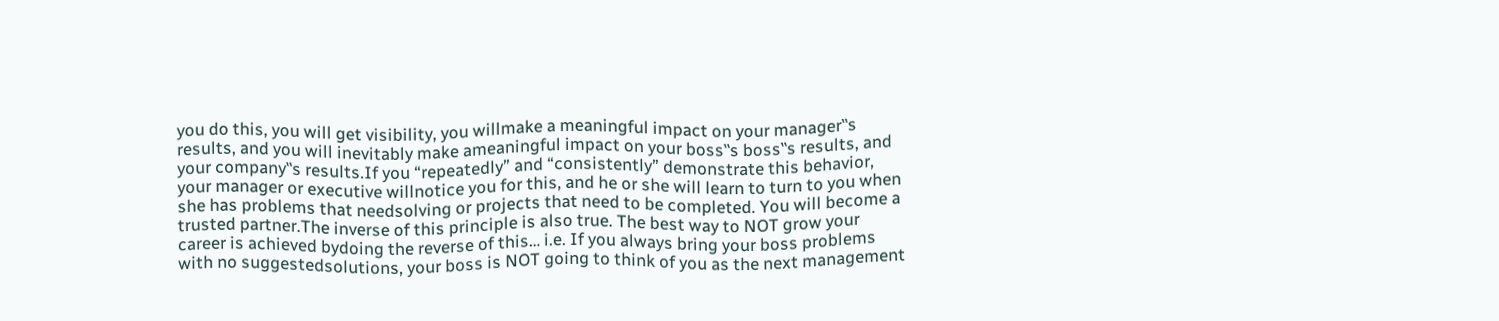you do this, you will get visibility, you willmake a meaningful impact on your manager‟s results, and you will inevitably make ameaningful impact on your boss‟s boss‟s results, and your company‟s results.If you “repeatedly” and “consistently” demonstrate this behavior, your manager or executive willnotice you for this, and he or she will learn to turn to you when she has problems that needsolving or projects that need to be completed. You will become a trusted partner.The inverse of this principle is also true. The best way to NOT grow your career is achieved bydoing the reverse of this… i.e. If you always bring your boss problems with no suggestedsolutions, your boss is NOT going to think of you as the next management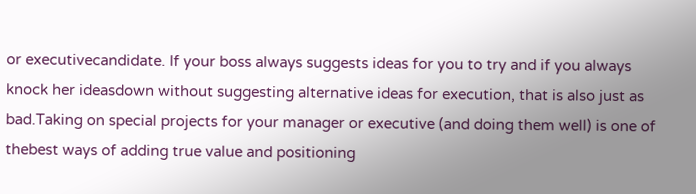or executivecandidate. If your boss always suggests ideas for you to try and if you always knock her ideasdown without suggesting alternative ideas for execution, that is also just as bad.Taking on special projects for your manager or executive (and doing them well) is one of thebest ways of adding true value and positioning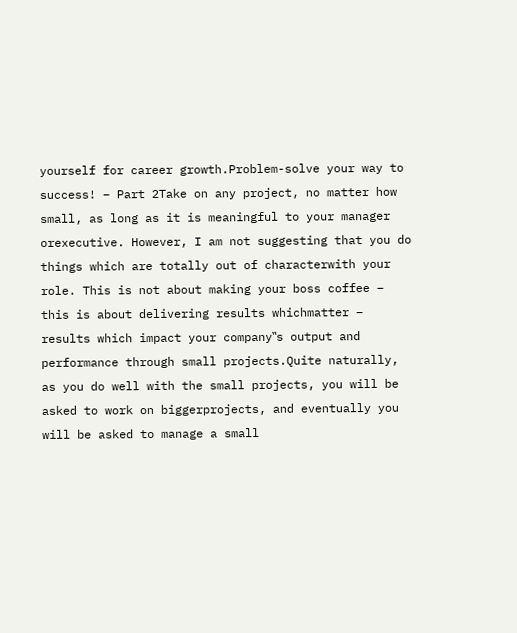yourself for career growth.Problem-solve your way to success! – Part 2Take on any project, no matter how small, as long as it is meaningful to your manager orexecutive. However, I am not suggesting that you do things which are totally out of characterwith your role. This is not about making your boss coffee – this is about delivering results whichmatter – results which impact your company‟s output and performance through small projects.Quite naturally, as you do well with the small projects, you will be asked to work on biggerprojects, and eventually you will be asked to manage a small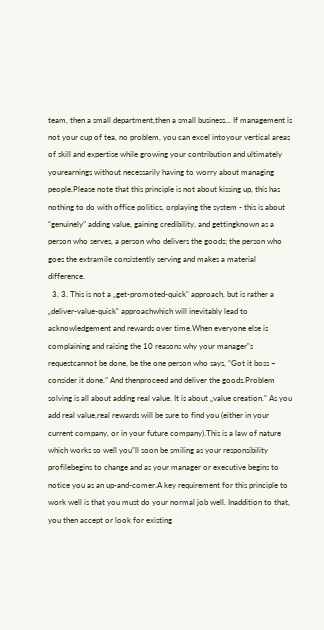team, then a small department,then a small business... If management is not your cup of tea, no problem, you can excel intoyour vertical areas of skill and expertise while growing your contribution and ultimately yourearnings without necessarily having to worry about managing people.Please note that this principle is not about kissing up, this has nothing to do with office politics, orplaying the system - this is about “genuinely” adding value, gaining credibility, and gettingknown as a person who serves, a person who delivers the goods; the person who goes the extramile consistently serving and makes a material difference.
  3. 3. This is not a „get-promoted-quick‟ approach, but is rather a „deliver-value-quick‟ approachwhich will inevitably lead to acknowledgement and rewards over time.When everyone else is complaining and raising the 10 reasons why your manager‟s requestcannot be done, be the one person who says, “Got it boss – consider it done.” And thenproceed and deliver the goods.Problem solving is all about adding real value. It is about „value creation.‟ As you add real value,real rewards will be sure to find you (either in your current company, or in your future company).This is a law of nature which works so well you‟ll soon be smiling as your responsibility profilebegins to change and as your manager or executive begins to notice you as an up-and-comer.A key requirement for this principle to work well is that you must do your normal job well. Inaddition to that, you then accept or look for existing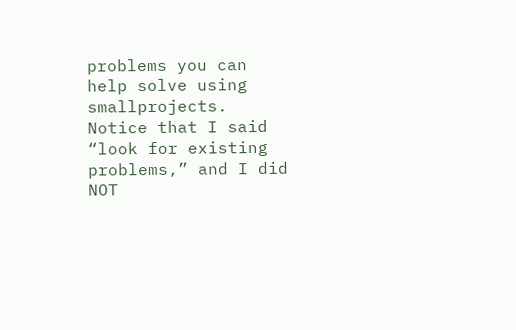problems you can help solve using smallprojects. Notice that I said “look for existing problems,” and I did NOT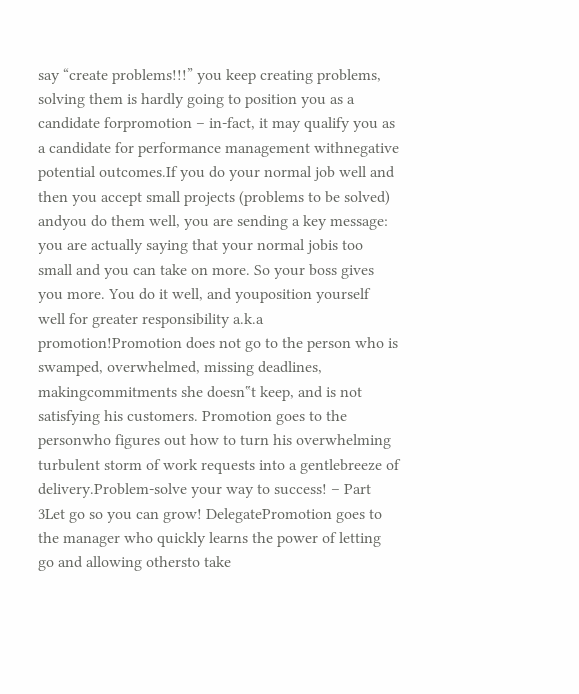say “create problems!!!” you keep creating problems, solving them is hardly going to position you as a candidate forpromotion – in-fact, it may qualify you as a candidate for performance management withnegative potential outcomes.If you do your normal job well and then you accept small projects (problems to be solved) andyou do them well, you are sending a key message: you are actually saying that your normal jobis too small and you can take on more. So your boss gives you more. You do it well, and youposition yourself well for greater responsibility a.k.a promotion!Promotion does not go to the person who is swamped, overwhelmed, missing deadlines, makingcommitments she doesn‟t keep, and is not satisfying his customers. Promotion goes to the personwho figures out how to turn his overwhelming turbulent storm of work requests into a gentlebreeze of delivery.Problem-solve your way to success! – Part 3Let go so you can grow! DelegatePromotion goes to the manager who quickly learns the power of letting go and allowing othersto take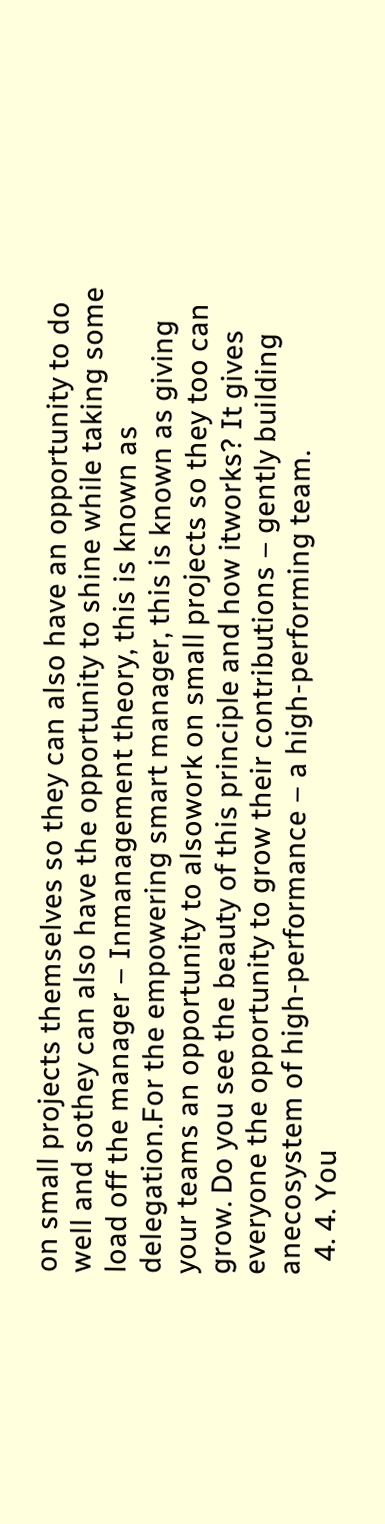on small projects themselves so they can also have an opportunity to do well and sothey can also have the opportunity to shine while taking some load off the manager – Inmanagement theory, this is known as delegation.For the empowering smart manager, this is known as giving your teams an opportunity to alsowork on small projects so they too can grow. Do you see the beauty of this principle and how itworks? It gives everyone the opportunity to grow their contributions – gently building anecosystem of high-performance – a high-performing team.
  4. 4. You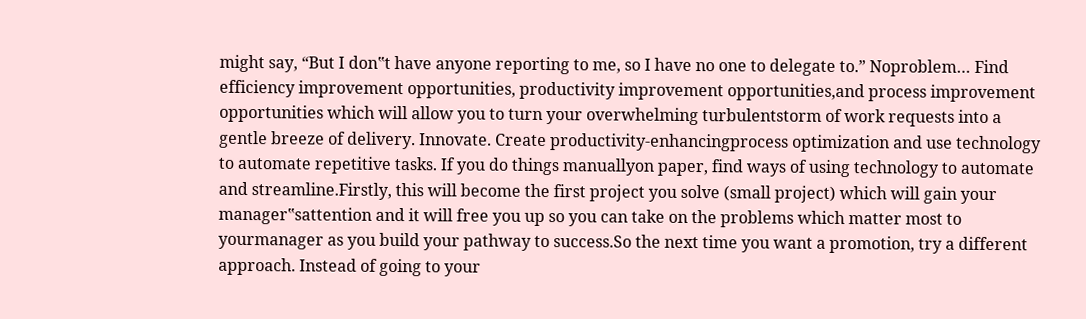might say, “But I don‟t have anyone reporting to me, so I have no one to delegate to.” Noproblem… Find efficiency improvement opportunities, productivity improvement opportunities,and process improvement opportunities which will allow you to turn your overwhelming turbulentstorm of work requests into a gentle breeze of delivery. Innovate. Create productivity-enhancingprocess optimization and use technology to automate repetitive tasks. If you do things manuallyon paper, find ways of using technology to automate and streamline.Firstly, this will become the first project you solve (small project) which will gain your manager‟sattention and it will free you up so you can take on the problems which matter most to yourmanager as you build your pathway to success.So the next time you want a promotion, try a different approach. Instead of going to your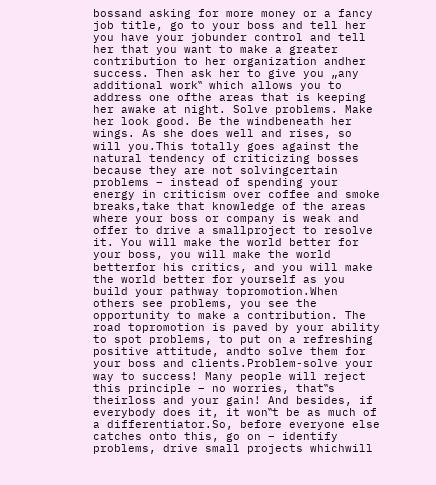bossand asking for more money or a fancy job title, go to your boss and tell her you have your jobunder control and tell her that you want to make a greater contribution to her organization andher success. Then ask her to give you „any additional work‟ which allows you to address one ofthe areas that is keeping her awake at night. Solve problems. Make her look good. Be the windbeneath her wings. As she does well and rises, so will you.This totally goes against the natural tendency of criticizing bosses because they are not solvingcertain problems – instead of spending your energy in criticism over coffee and smoke breaks,take that knowledge of the areas where your boss or company is weak and offer to drive a smallproject to resolve it. You will make the world better for your boss, you will make the world betterfor his critics, and you will make the world better for yourself as you build your pathway topromotion.When others see problems, you see the opportunity to make a contribution. The road topromotion is paved by your ability to spot problems, to put on a refreshing positive attitude, andto solve them for your boss and clients.Problem-solve your way to success! Many people will reject this principle – no worries, that‟s theirloss and your gain! And besides, if everybody does it, it won‟t be as much of a differentiator.So, before everyone else catches onto this, go on – identify problems, drive small projects whichwill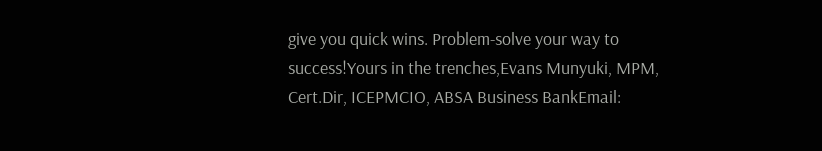give you quick wins. Problem-solve your way to success!Yours in the trenches,Evans Munyuki, MPM, Cert.Dir, ICEPMCIO, ABSA Business BankEmail: